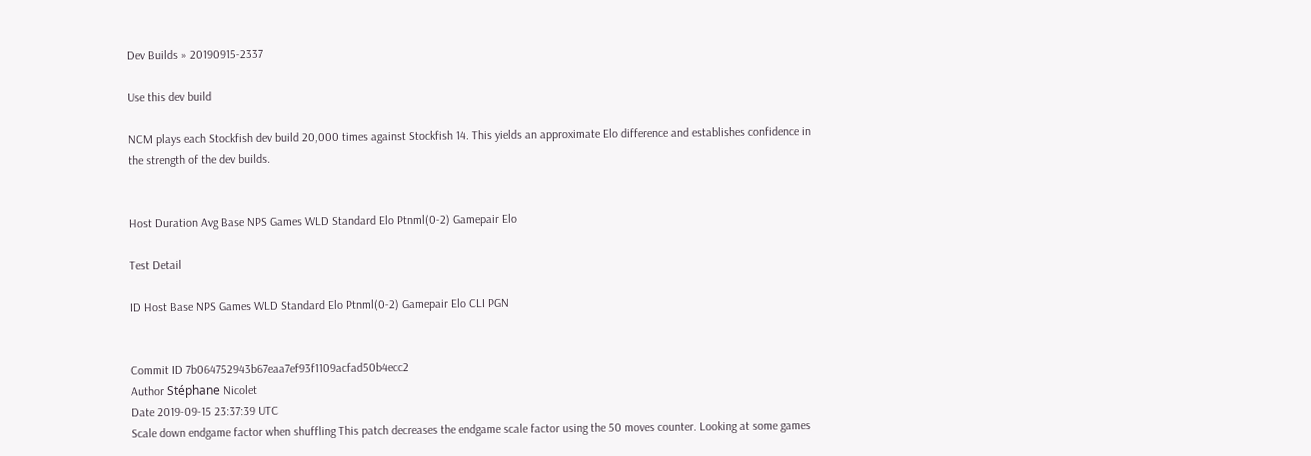Dev Builds » 20190915-2337

Use this dev build

NCM plays each Stockfish dev build 20,000 times against Stockfish 14. This yields an approximate Elo difference and establishes confidence in the strength of the dev builds.


Host Duration Avg Base NPS Games WLD Standard Elo Ptnml(0-2) Gamepair Elo

Test Detail

ID Host Base NPS Games WLD Standard Elo Ptnml(0-2) Gamepair Elo CLI PGN


Commit ID 7b064752943b67eaa7ef93f1109acfad50b4ecc2
Author Stéphane Nicolet
Date 2019-09-15 23:37:39 UTC
Scale down endgame factor when shuffling This patch decreases the endgame scale factor using the 50 moves counter. Looking at some games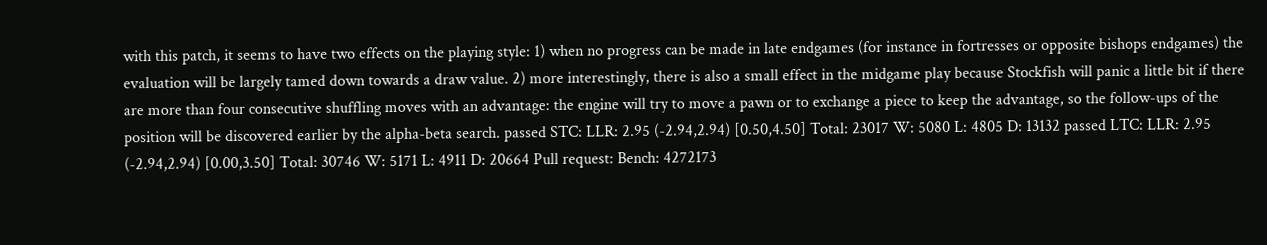with this patch, it seems to have two effects on the playing style: 1) when no progress can be made in late endgames (for instance in fortresses or opposite bishops endgames) the evaluation will be largely tamed down towards a draw value. 2) more interestingly, there is also a small effect in the midgame play because Stockfish will panic a little bit if there are more than four consecutive shuffling moves with an advantage: the engine will try to move a pawn or to exchange a piece to keep the advantage, so the follow-ups of the position will be discovered earlier by the alpha-beta search. passed STC: LLR: 2.95 (-2.94,2.94) [0.50,4.50] Total: 23017 W: 5080 L: 4805 D: 13132 passed LTC: LLR: 2.95 (-2.94,2.94) [0.00,3.50] Total: 30746 W: 5171 L: 4911 D: 20664 Pull request: Bench: 4272173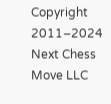Copyright 2011–2024 Next Chess Move LLC